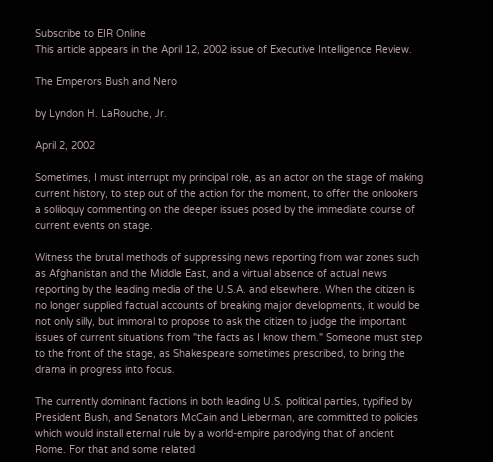Subscribe to EIR Online
This article appears in the April 12, 2002 issue of Executive Intelligence Review.

The Emperors Bush and Nero

by Lyndon H. LaRouche, Jr.

April 2, 2002

Sometimes, I must interrupt my principal role, as an actor on the stage of making current history, to step out of the action for the moment, to offer the onlookers a soliloquy commenting on the deeper issues posed by the immediate course of current events on stage.

Witness the brutal methods of suppressing news reporting from war zones such as Afghanistan and the Middle East, and a virtual absence of actual news reporting by the leading media of the U.S.A. and elsewhere. When the citizen is no longer supplied factual accounts of breaking major developments, it would be not only silly, but immoral to propose to ask the citizen to judge the important issues of current situations from "the facts as I know them." Someone must step to the front of the stage, as Shakespeare sometimes prescribed, to bring the drama in progress into focus.

The currently dominant factions in both leading U.S. political parties, typified by President Bush, and Senators McCain and Lieberman, are committed to policies which would install eternal rule by a world-empire parodying that of ancient Rome. For that and some related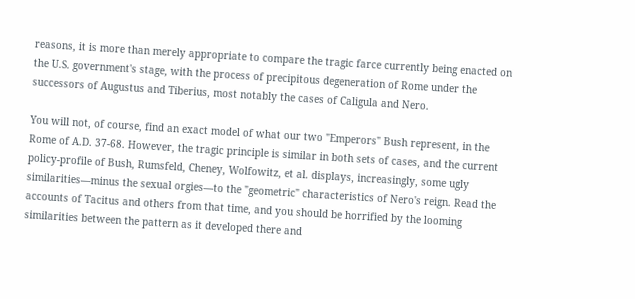reasons, it is more than merely appropriate to compare the tragic farce currently being enacted on the U.S. government's stage, with the process of precipitous degeneration of Rome under the successors of Augustus and Tiberius, most notably the cases of Caligula and Nero.

You will not, of course, find an exact model of what our two "Emperors" Bush represent, in the Rome of A.D. 37-68. However, the tragic principle is similar in both sets of cases, and the current policy-profile of Bush, Rumsfeld, Cheney, Wolfowitz, et al. displays, increasingly, some ugly similarities—minus the sexual orgies—to the "geometric" characteristics of Nero's reign. Read the accounts of Tacitus and others from that time, and you should be horrified by the looming similarities between the pattern as it developed there and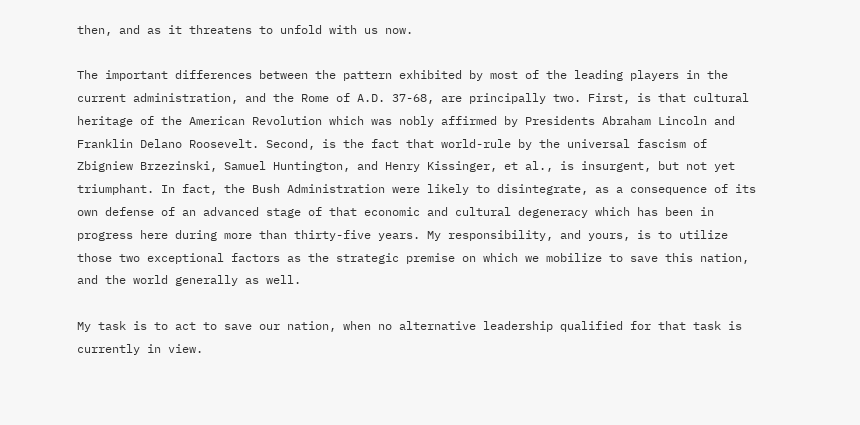then, and as it threatens to unfold with us now.

The important differences between the pattern exhibited by most of the leading players in the current administration, and the Rome of A.D. 37-68, are principally two. First, is that cultural heritage of the American Revolution which was nobly affirmed by Presidents Abraham Lincoln and Franklin Delano Roosevelt. Second, is the fact that world-rule by the universal fascism of Zbigniew Brzezinski, Samuel Huntington, and Henry Kissinger, et al., is insurgent, but not yet triumphant. In fact, the Bush Administration were likely to disintegrate, as a consequence of its own defense of an advanced stage of that economic and cultural degeneracy which has been in progress here during more than thirty-five years. My responsibility, and yours, is to utilize those two exceptional factors as the strategic premise on which we mobilize to save this nation, and the world generally as well.

My task is to act to save our nation, when no alternative leadership qualified for that task is currently in view.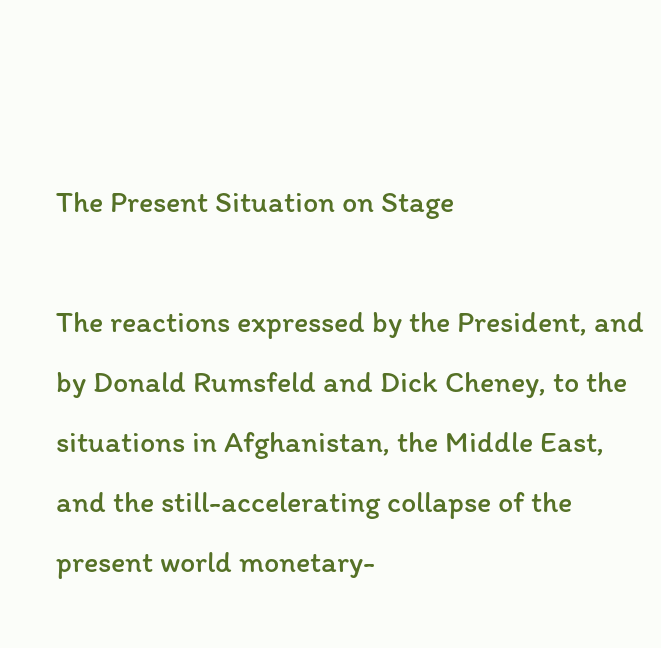The Present Situation on Stage

The reactions expressed by the President, and by Donald Rumsfeld and Dick Cheney, to the situations in Afghanistan, the Middle East, and the still-accelerating collapse of the present world monetary-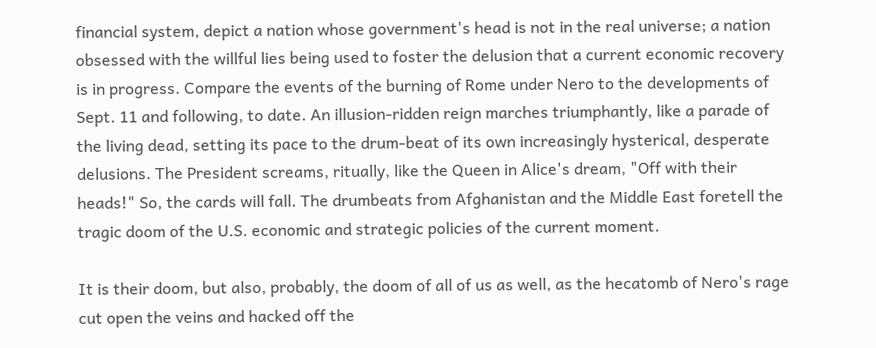financial system, depict a nation whose government's head is not in the real universe; a nation obsessed with the willful lies being used to foster the delusion that a current economic recovery is in progress. Compare the events of the burning of Rome under Nero to the developments of Sept. 11 and following, to date. An illusion-ridden reign marches triumphantly, like a parade of the living dead, setting its pace to the drum-beat of its own increasingly hysterical, desperate delusions. The President screams, ritually, like the Queen in Alice's dream, "Off with their heads!" So, the cards will fall. The drumbeats from Afghanistan and the Middle East foretell the tragic doom of the U.S. economic and strategic policies of the current moment.

It is their doom, but also, probably, the doom of all of us as well, as the hecatomb of Nero's rage cut open the veins and hacked off the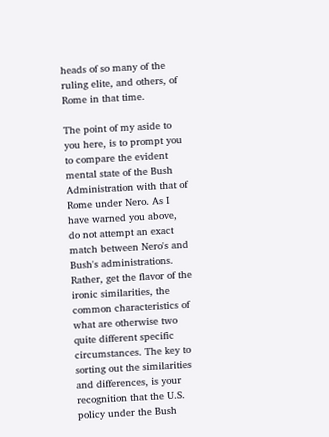heads of so many of the ruling elite, and others, of Rome in that time.

The point of my aside to you here, is to prompt you to compare the evident mental state of the Bush Administration with that of Rome under Nero. As I have warned you above, do not attempt an exact match between Nero's and Bush's administrations. Rather, get the flavor of the ironic similarities, the common characteristics of what are otherwise two quite different specific circumstances. The key to sorting out the similarities and differences, is your recognition that the U.S. policy under the Bush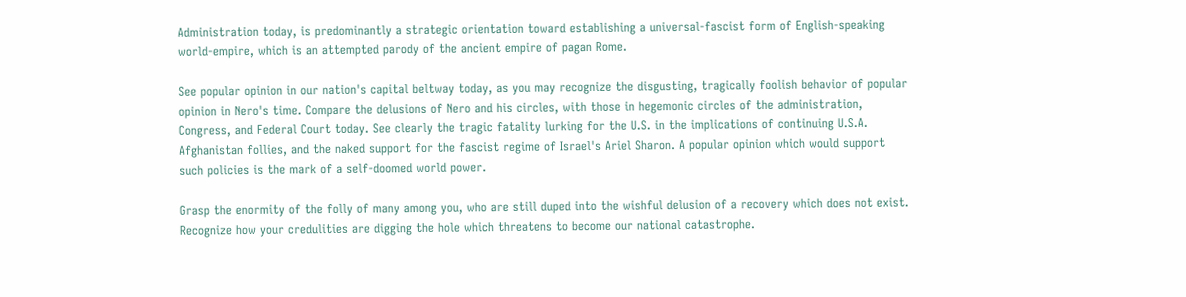Administration today, is predominantly a strategic orientation toward establishing a universal-fascist form of English-speaking world-empire, which is an attempted parody of the ancient empire of pagan Rome.

See popular opinion in our nation's capital beltway today, as you may recognize the disgusting, tragically foolish behavior of popular opinion in Nero's time. Compare the delusions of Nero and his circles, with those in hegemonic circles of the administration, Congress, and Federal Court today. See clearly the tragic fatality lurking for the U.S. in the implications of continuing U.S.A. Afghanistan follies, and the naked support for the fascist regime of Israel's Ariel Sharon. A popular opinion which would support such policies is the mark of a self-doomed world power.

Grasp the enormity of the folly of many among you, who are still duped into the wishful delusion of a recovery which does not exist. Recognize how your credulities are digging the hole which threatens to become our national catastrophe.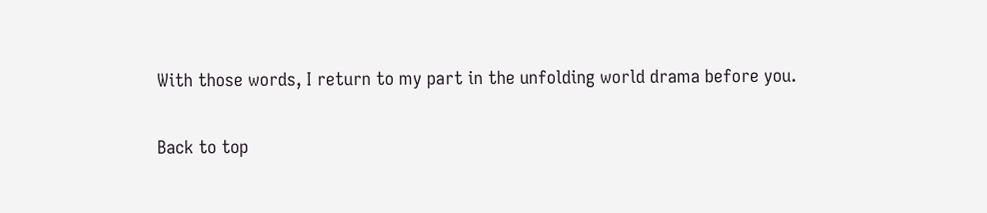With those words, I return to my part in the unfolding world drama before you.

Back to top